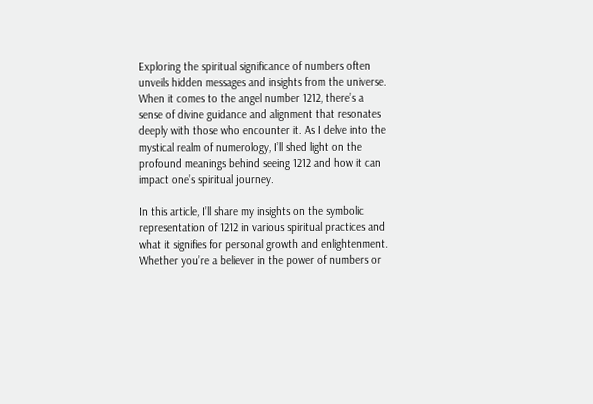Exploring the spiritual significance of numbers often unveils hidden messages and insights from the universe. When it comes to the angel number 1212, there’s a sense of divine guidance and alignment that resonates deeply with those who encounter it. As I delve into the mystical realm of numerology, I’ll shed light on the profound meanings behind seeing 1212 and how it can impact one’s spiritual journey.

In this article, I’ll share my insights on the symbolic representation of 1212 in various spiritual practices and what it signifies for personal growth and enlightenment. Whether you’re a believer in the power of numbers or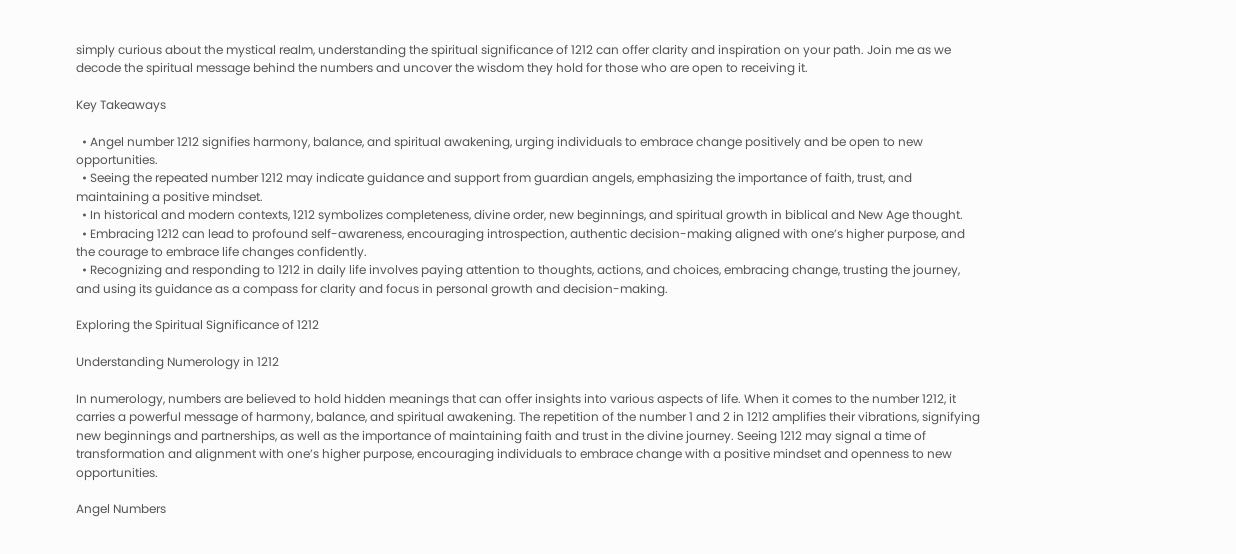simply curious about the mystical realm, understanding the spiritual significance of 1212 can offer clarity and inspiration on your path. Join me as we decode the spiritual message behind the numbers and uncover the wisdom they hold for those who are open to receiving it.

Key Takeaways

  • Angel number 1212 signifies harmony, balance, and spiritual awakening, urging individuals to embrace change positively and be open to new opportunities.
  • Seeing the repeated number 1212 may indicate guidance and support from guardian angels, emphasizing the importance of faith, trust, and maintaining a positive mindset.
  • In historical and modern contexts, 1212 symbolizes completeness, divine order, new beginnings, and spiritual growth in biblical and New Age thought.
  • Embracing 1212 can lead to profound self-awareness, encouraging introspection, authentic decision-making aligned with one’s higher purpose, and the courage to embrace life changes confidently.
  • Recognizing and responding to 1212 in daily life involves paying attention to thoughts, actions, and choices, embracing change, trusting the journey, and using its guidance as a compass for clarity and focus in personal growth and decision-making.

Exploring the Spiritual Significance of 1212

Understanding Numerology in 1212

In numerology, numbers are believed to hold hidden meanings that can offer insights into various aspects of life. When it comes to the number 1212, it carries a powerful message of harmony, balance, and spiritual awakening. The repetition of the number 1 and 2 in 1212 amplifies their vibrations, signifying new beginnings and partnerships, as well as the importance of maintaining faith and trust in the divine journey. Seeing 1212 may signal a time of transformation and alignment with one’s higher purpose, encouraging individuals to embrace change with a positive mindset and openness to new opportunities.

Angel Numbers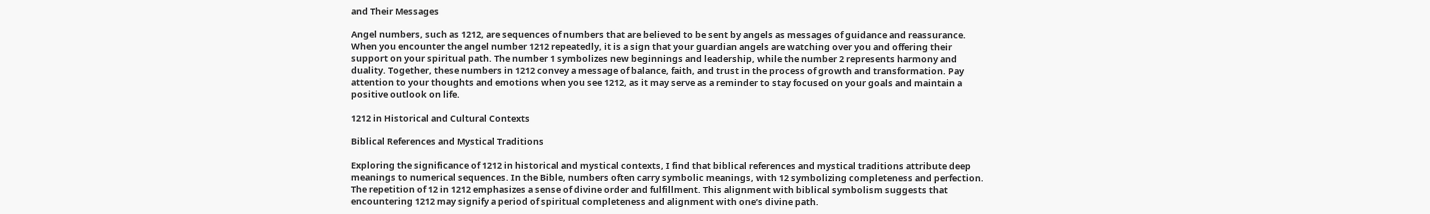and Their Messages

Angel numbers, such as 1212, are sequences of numbers that are believed to be sent by angels as messages of guidance and reassurance. When you encounter the angel number 1212 repeatedly, it is a sign that your guardian angels are watching over you and offering their support on your spiritual path. The number 1 symbolizes new beginnings and leadership, while the number 2 represents harmony and duality. Together, these numbers in 1212 convey a message of balance, faith, and trust in the process of growth and transformation. Pay attention to your thoughts and emotions when you see 1212, as it may serve as a reminder to stay focused on your goals and maintain a positive outlook on life.

1212 in Historical and Cultural Contexts

Biblical References and Mystical Traditions

Exploring the significance of 1212 in historical and mystical contexts, I find that biblical references and mystical traditions attribute deep meanings to numerical sequences. In the Bible, numbers often carry symbolic meanings, with 12 symbolizing completeness and perfection. The repetition of 12 in 1212 emphasizes a sense of divine order and fulfillment. This alignment with biblical symbolism suggests that encountering 1212 may signify a period of spiritual completeness and alignment with one’s divine path.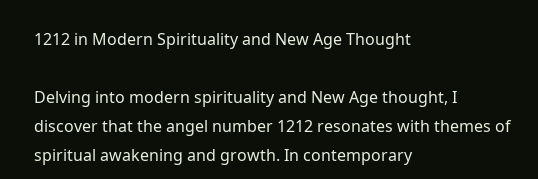1212 in Modern Spirituality and New Age Thought

Delving into modern spirituality and New Age thought, I discover that the angel number 1212 resonates with themes of spiritual awakening and growth. In contemporary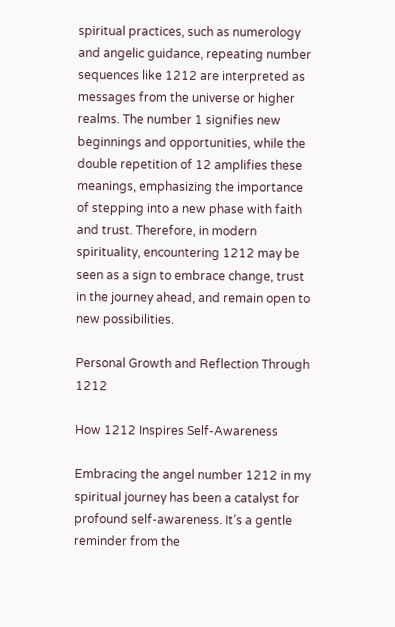spiritual practices, such as numerology and angelic guidance, repeating number sequences like 1212 are interpreted as messages from the universe or higher realms. The number 1 signifies new beginnings and opportunities, while the double repetition of 12 amplifies these meanings, emphasizing the importance of stepping into a new phase with faith and trust. Therefore, in modern spirituality, encountering 1212 may be seen as a sign to embrace change, trust in the journey ahead, and remain open to new possibilities.

Personal Growth and Reflection Through 1212

How 1212 Inspires Self-Awareness

Embracing the angel number 1212 in my spiritual journey has been a catalyst for profound self-awareness. It’s a gentle reminder from the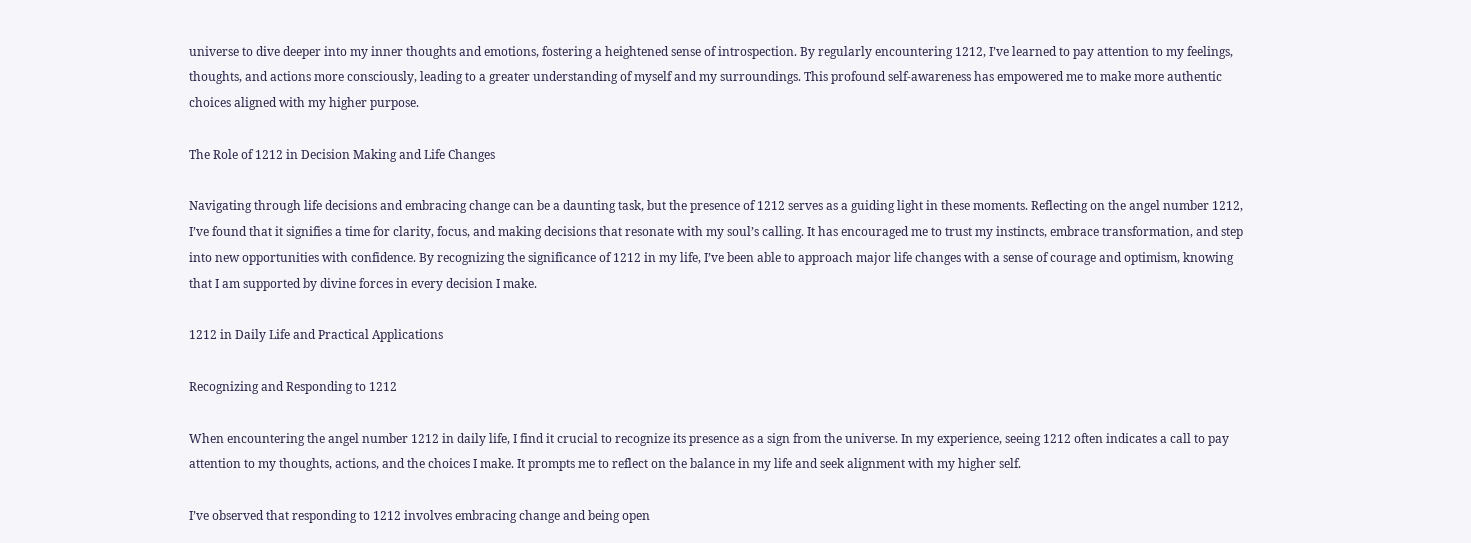universe to dive deeper into my inner thoughts and emotions, fostering a heightened sense of introspection. By regularly encountering 1212, I’ve learned to pay attention to my feelings, thoughts, and actions more consciously, leading to a greater understanding of myself and my surroundings. This profound self-awareness has empowered me to make more authentic choices aligned with my higher purpose.

The Role of 1212 in Decision Making and Life Changes

Navigating through life decisions and embracing change can be a daunting task, but the presence of 1212 serves as a guiding light in these moments. Reflecting on the angel number 1212, I’ve found that it signifies a time for clarity, focus, and making decisions that resonate with my soul’s calling. It has encouraged me to trust my instincts, embrace transformation, and step into new opportunities with confidence. By recognizing the significance of 1212 in my life, I’ve been able to approach major life changes with a sense of courage and optimism, knowing that I am supported by divine forces in every decision I make.

1212 in Daily Life and Practical Applications

Recognizing and Responding to 1212

When encountering the angel number 1212 in daily life, I find it crucial to recognize its presence as a sign from the universe. In my experience, seeing 1212 often indicates a call to pay attention to my thoughts, actions, and the choices I make. It prompts me to reflect on the balance in my life and seek alignment with my higher self.

I’ve observed that responding to 1212 involves embracing change and being open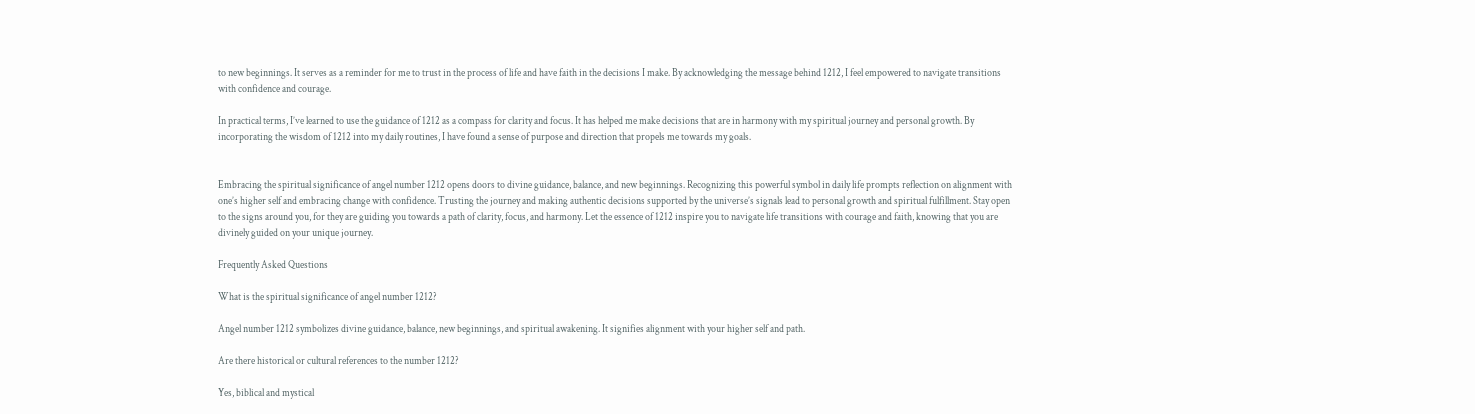to new beginnings. It serves as a reminder for me to trust in the process of life and have faith in the decisions I make. By acknowledging the message behind 1212, I feel empowered to navigate transitions with confidence and courage.

In practical terms, I’ve learned to use the guidance of 1212 as a compass for clarity and focus. It has helped me make decisions that are in harmony with my spiritual journey and personal growth. By incorporating the wisdom of 1212 into my daily routines, I have found a sense of purpose and direction that propels me towards my goals.


Embracing the spiritual significance of angel number 1212 opens doors to divine guidance, balance, and new beginnings. Recognizing this powerful symbol in daily life prompts reflection on alignment with one’s higher self and embracing change with confidence. Trusting the journey and making authentic decisions supported by the universe’s signals lead to personal growth and spiritual fulfillment. Stay open to the signs around you, for they are guiding you towards a path of clarity, focus, and harmony. Let the essence of 1212 inspire you to navigate life transitions with courage and faith, knowing that you are divinely guided on your unique journey.

Frequently Asked Questions

What is the spiritual significance of angel number 1212?

Angel number 1212 symbolizes divine guidance, balance, new beginnings, and spiritual awakening. It signifies alignment with your higher self and path.

Are there historical or cultural references to the number 1212?

Yes, biblical and mystical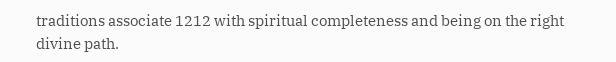traditions associate 1212 with spiritual completeness and being on the right divine path.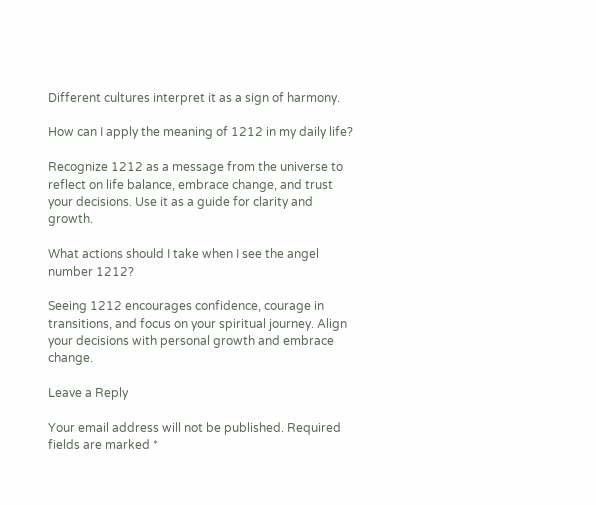Different cultures interpret it as a sign of harmony.

How can I apply the meaning of 1212 in my daily life?

Recognize 1212 as a message from the universe to reflect on life balance, embrace change, and trust your decisions. Use it as a guide for clarity and growth.

What actions should I take when I see the angel number 1212?

Seeing 1212 encourages confidence, courage in transitions, and focus on your spiritual journey. Align your decisions with personal growth and embrace change.

Leave a Reply

Your email address will not be published. Required fields are marked *